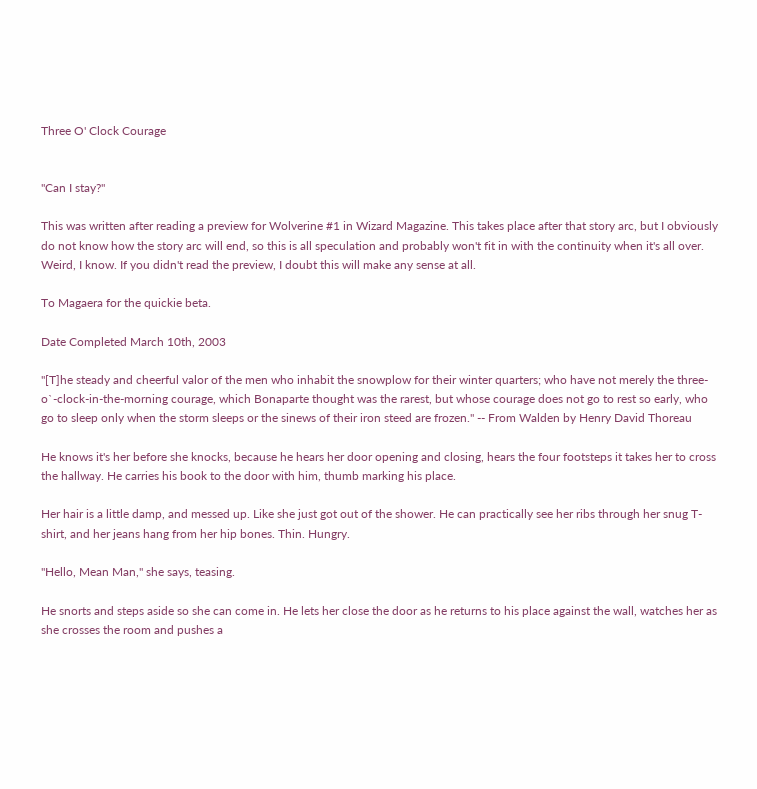Three O' Clock Courage


"Can I stay?"

This was written after reading a preview for Wolverine #1 in Wizard Magazine. This takes place after that story arc, but I obviously do not know how the story arc will end, so this is all speculation and probably won't fit in with the continuity when it's all over. Weird, I know. If you didn't read the preview, I doubt this will make any sense at all.

To Magaera for the quickie beta.

Date Completed March 10th, 2003

"[T]he steady and cheerful valor of the men who inhabit the snowplow for their winter quarters; who have not merely the three-o`-clock-in-the-morning courage, which Bonaparte thought was the rarest, but whose courage does not go to rest so early, who go to sleep only when the storm sleeps or the sinews of their iron steed are frozen." -- From Walden by Henry David Thoreau

He knows it's her before she knocks, because he hears her door opening and closing, hears the four footsteps it takes her to cross the hallway. He carries his book to the door with him, thumb marking his place.

Her hair is a little damp, and messed up. Like she just got out of the shower. He can practically see her ribs through her snug T-shirt, and her jeans hang from her hip bones. Thin. Hungry.

"Hello, Mean Man," she says, teasing.

He snorts and steps aside so she can come in. He lets her close the door as he returns to his place against the wall, watches her as she crosses the room and pushes a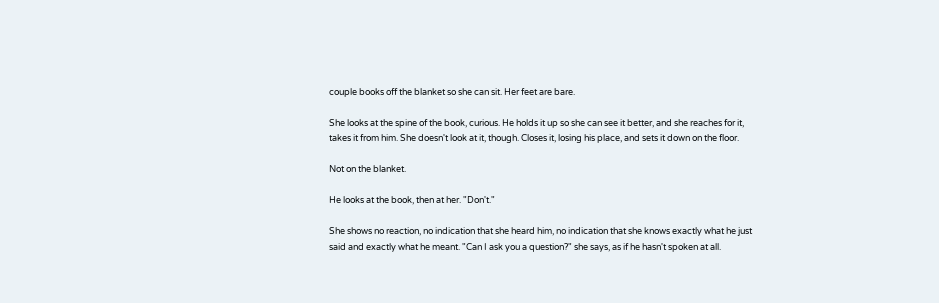couple books off the blanket so she can sit. Her feet are bare.

She looks at the spine of the book, curious. He holds it up so she can see it better, and she reaches for it, takes it from him. She doesn't look at it, though. Closes it, losing his place, and sets it down on the floor.

Not on the blanket.

He looks at the book, then at her. "Don't."

She shows no reaction, no indication that she heard him, no indication that she knows exactly what he just said and exactly what he meant. "Can I ask you a question?" she says, as if he hasn't spoken at all.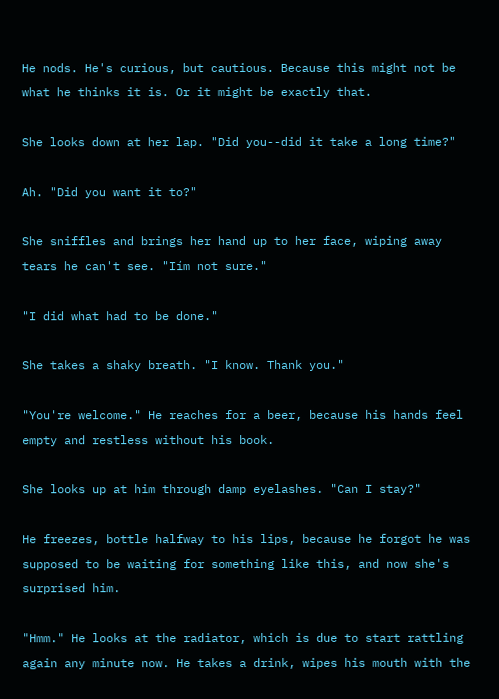He nods. He's curious, but cautious. Because this might not be what he thinks it is. Or it might be exactly that.

She looks down at her lap. "Did you--did it take a long time?"

Ah. "Did you want it to?"

She sniffles and brings her hand up to her face, wiping away tears he can't see. "Iím not sure."

"I did what had to be done."

She takes a shaky breath. "I know. Thank you."

"You're welcome." He reaches for a beer, because his hands feel empty and restless without his book.

She looks up at him through damp eyelashes. "Can I stay?"

He freezes, bottle halfway to his lips, because he forgot he was supposed to be waiting for something like this, and now she's surprised him.

"Hmm." He looks at the radiator, which is due to start rattling again any minute now. He takes a drink, wipes his mouth with the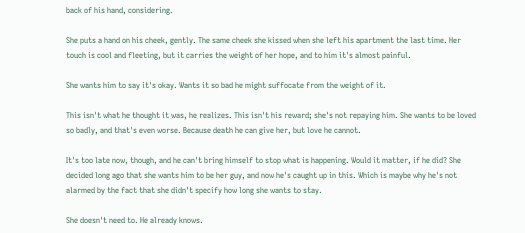back of his hand, considering.

She puts a hand on his cheek, gently. The same cheek she kissed when she left his apartment the last time. Her touch is cool and fleeting, but it carries the weight of her hope, and to him it's almost painful.

She wants him to say it's okay. Wants it so bad he might suffocate from the weight of it.

This isn't what he thought it was, he realizes. This isn't his reward; she's not repaying him. She wants to be loved so badly, and that's even worse. Because death he can give her, but love he cannot.

It's too late now, though, and he can't bring himself to stop what is happening. Would it matter, if he did? She decided long ago that she wants him to be her guy, and now he's caught up in this. Which is maybe why he's not alarmed by the fact that she didn't specify how long she wants to stay.

She doesn't need to. He already knows.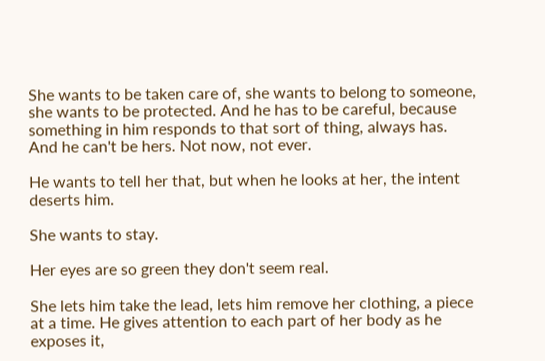She wants to be taken care of, she wants to belong to someone, she wants to be protected. And he has to be careful, because something in him responds to that sort of thing, always has. And he can't be hers. Not now, not ever.

He wants to tell her that, but when he looks at her, the intent deserts him.

She wants to stay.

Her eyes are so green they don't seem real.

She lets him take the lead, lets him remove her clothing, a piece at a time. He gives attention to each part of her body as he exposes it,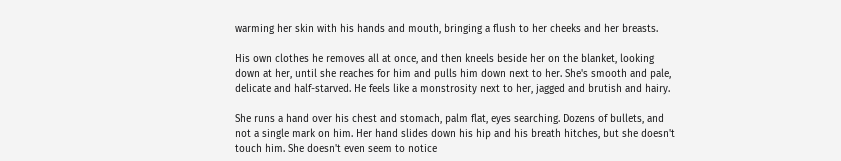warming her skin with his hands and mouth, bringing a flush to her cheeks and her breasts.

His own clothes he removes all at once, and then kneels beside her on the blanket, looking down at her, until she reaches for him and pulls him down next to her. She's smooth and pale, delicate and half-starved. He feels like a monstrosity next to her, jagged and brutish and hairy.

She runs a hand over his chest and stomach, palm flat, eyes searching. Dozens of bullets, and not a single mark on him. Her hand slides down his hip and his breath hitches, but she doesn't touch him. She doesn't even seem to notice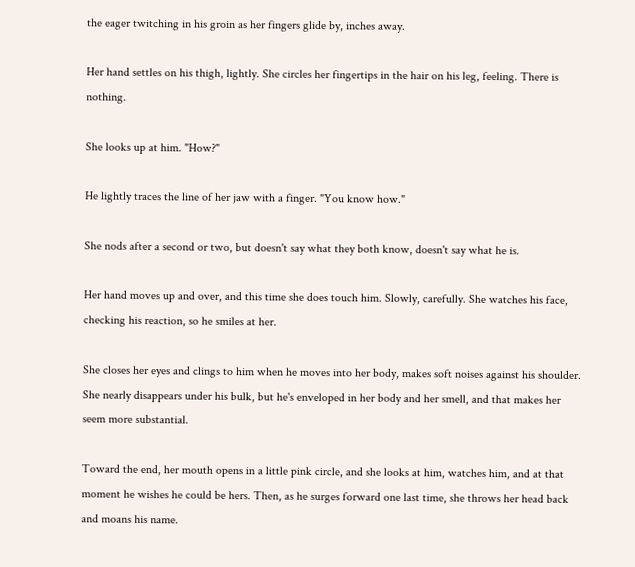the eager twitching in his groin as her fingers glide by, inches away.

Her hand settles on his thigh, lightly. She circles her fingertips in the hair on his leg, feeling. There is nothing.

She looks up at him. "How?"

He lightly traces the line of her jaw with a finger. "You know how."

She nods after a second or two, but doesn't say what they both know, doesn't say what he is.

Her hand moves up and over, and this time she does touch him. Slowly, carefully. She watches his face, checking his reaction, so he smiles at her.

She closes her eyes and clings to him when he moves into her body, makes soft noises against his shoulder. She nearly disappears under his bulk, but he's enveloped in her body and her smell, and that makes her seem more substantial.

Toward the end, her mouth opens in a little pink circle, and she looks at him, watches him, and at that moment he wishes he could be hers. Then, as he surges forward one last time, she throws her head back and moans his name.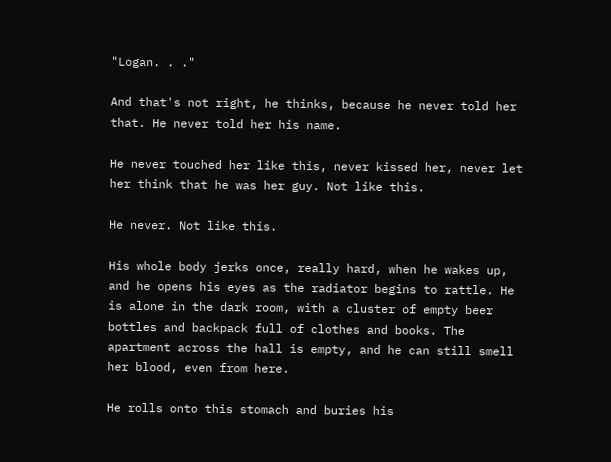"Logan. . ."

And that's not right, he thinks, because he never told her that. He never told her his name.

He never touched her like this, never kissed her, never let her think that he was her guy. Not like this.

He never. Not like this.

His whole body jerks once, really hard, when he wakes up, and he opens his eyes as the radiator begins to rattle. He is alone in the dark room, with a cluster of empty beer bottles and backpack full of clothes and books. The apartment across the hall is empty, and he can still smell her blood, even from here.

He rolls onto this stomach and buries his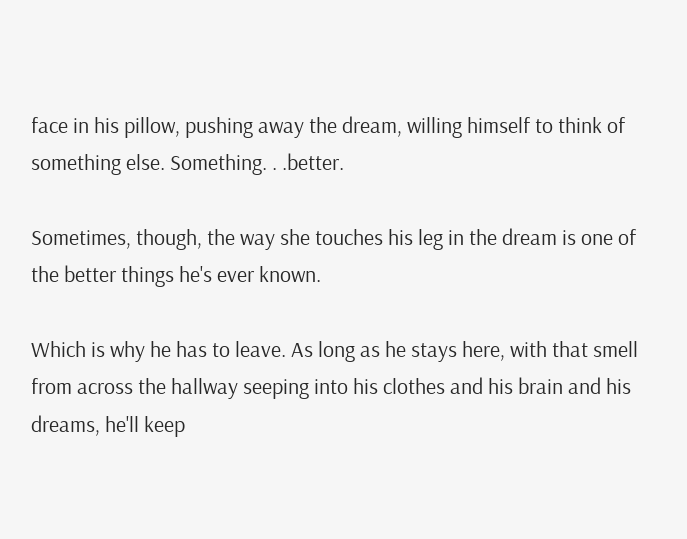face in his pillow, pushing away the dream, willing himself to think of something else. Something. . .better.

Sometimes, though, the way she touches his leg in the dream is one of the better things he's ever known.

Which is why he has to leave. As long as he stays here, with that smell from across the hallway seeping into his clothes and his brain and his dreams, he'll keep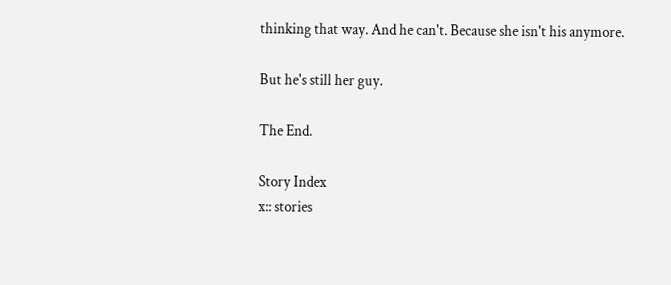thinking that way. And he can't. Because she isn't his anymore.

But he's still her guy.

The End.

Story Index
x:: stories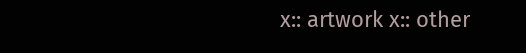x:: artwork x:: other